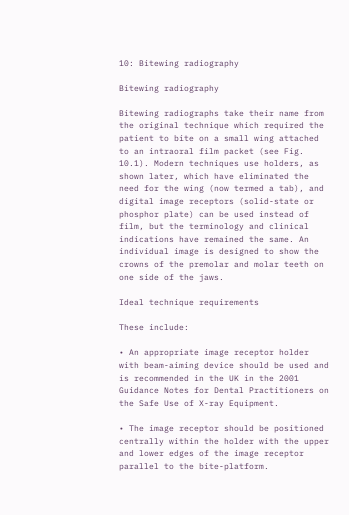10: Bitewing radiography

Bitewing radiography

Bitewing radiographs take their name from the original technique which required the patient to bite on a small wing attached to an intraoral film packet (see Fig. 10.1). Modern techniques use holders, as shown later, which have eliminated the need for the wing (now termed a tab), and digital image receptors (solid-state or phosphor plate) can be used instead of film, but the terminology and clinical indications have remained the same. An individual image is designed to show the crowns of the premolar and molar teeth on one side of the jaws.

Ideal technique requirements

These include:

• An appropriate image receptor holder with beam-aiming device should be used and is recommended in the UK in the 2001 Guidance Notes for Dental Practitioners on the Safe Use of X-ray Equipment.

• The image receptor should be positioned centrally within the holder with the upper and lower edges of the image receptor parallel to the bite-platform.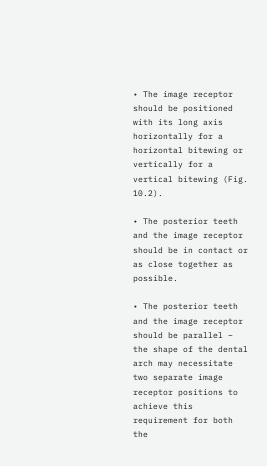• The image receptor should be positioned with its long axis horizontally for a horizontal bitewing or vertically for a vertical bitewing (Fig. 10.2).

• The posterior teeth and the image receptor should be in contact or as close together as possible.

• The posterior teeth and the image receptor should be parallel – the shape of the dental arch may necessitate two separate image receptor positions to achieve this requirement for both the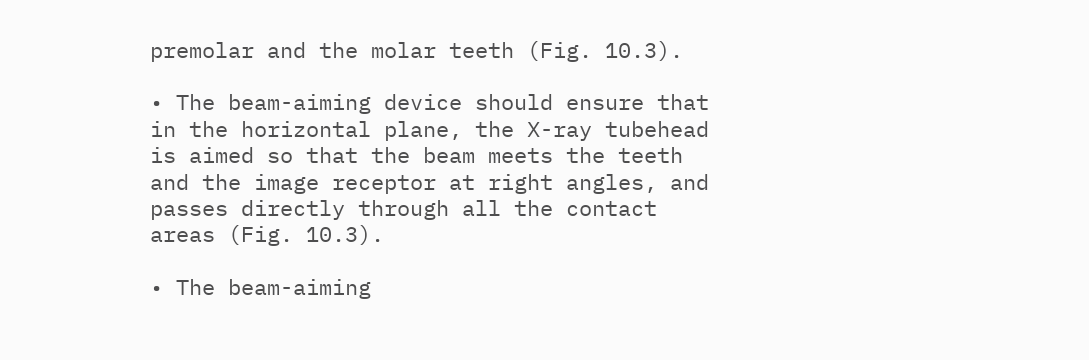premolar and the molar teeth (Fig. 10.3).

• The beam-aiming device should ensure that in the horizontal plane, the X-ray tubehead is aimed so that the beam meets the teeth and the image receptor at right angles, and passes directly through all the contact areas (Fig. 10.3).

• The beam-aiming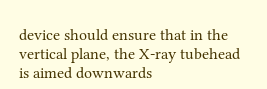device should ensure that in the vertical plane, the X-ray tubehead is aimed downwards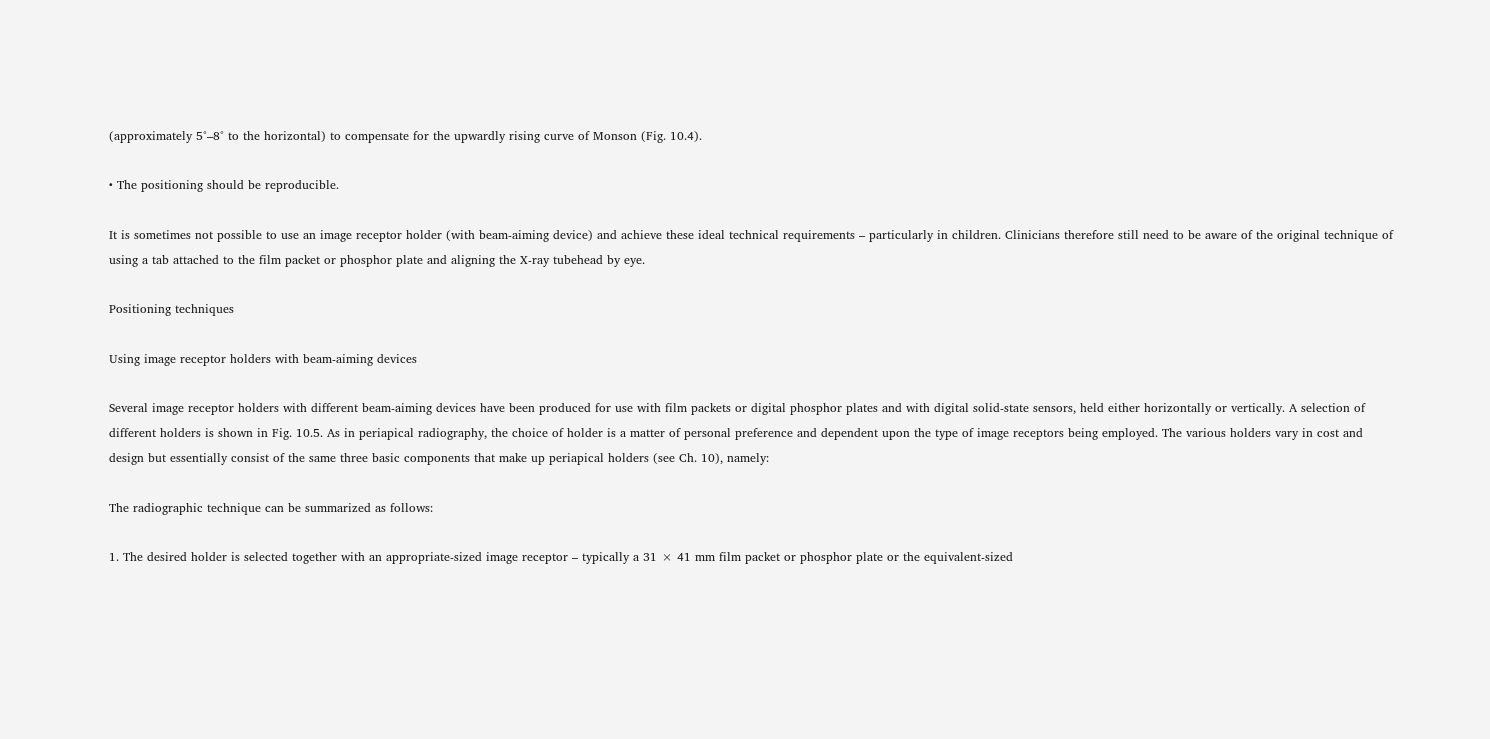(approximately 5°–8° to the horizontal) to compensate for the upwardly rising curve of Monson (Fig. 10.4).

• The positioning should be reproducible.

It is sometimes not possible to use an image receptor holder (with beam-aiming device) and achieve these ideal technical requirements – particularly in children. Clinicians therefore still need to be aware of the original technique of using a tab attached to the film packet or phosphor plate and aligning the X-ray tubehead by eye.

Positioning techniques

Using image receptor holders with beam-aiming devices

Several image receptor holders with different beam-aiming devices have been produced for use with film packets or digital phosphor plates and with digital solid-state sensors, held either horizontally or vertically. A selection of different holders is shown in Fig. 10.5. As in periapical radiography, the choice of holder is a matter of personal preference and dependent upon the type of image receptors being employed. The various holders vary in cost and design but essentially consist of the same three basic components that make up periapical holders (see Ch. 10), namely:

The radiographic technique can be summarized as follows:

1. The desired holder is selected together with an appropriate-sized image receptor – typically a 31 × 41 mm film packet or phosphor plate or the equivalent-sized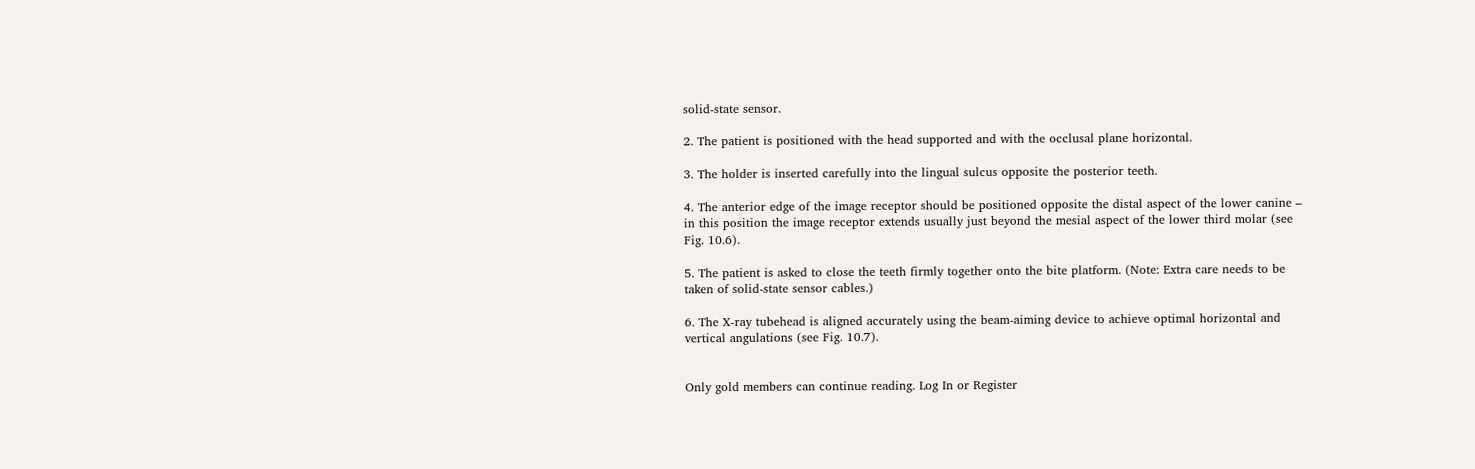solid-state sensor.

2. The patient is positioned with the head supported and with the occlusal plane horizontal.

3. The holder is inserted carefully into the lingual sulcus opposite the posterior teeth.

4. The anterior edge of the image receptor should be positioned opposite the distal aspect of the lower canine – in this position the image receptor extends usually just beyond the mesial aspect of the lower third molar (see Fig. 10.6).

5. The patient is asked to close the teeth firmly together onto the bite platform. (Note: Extra care needs to be taken of solid-state sensor cables.)

6. The X-ray tubehead is aligned accurately using the beam-aiming device to achieve optimal horizontal and vertical angulations (see Fig. 10.7).


Only gold members can continue reading. Log In or Register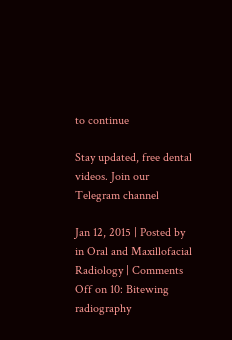to continue

Stay updated, free dental videos. Join our Telegram channel

Jan 12, 2015 | Posted by in Oral and Maxillofacial Radiology | Comments Off on 10: Bitewing radiography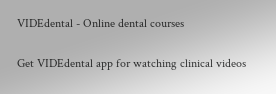VIDEdental - Online dental courses

Get VIDEdental app for watching clinical videos